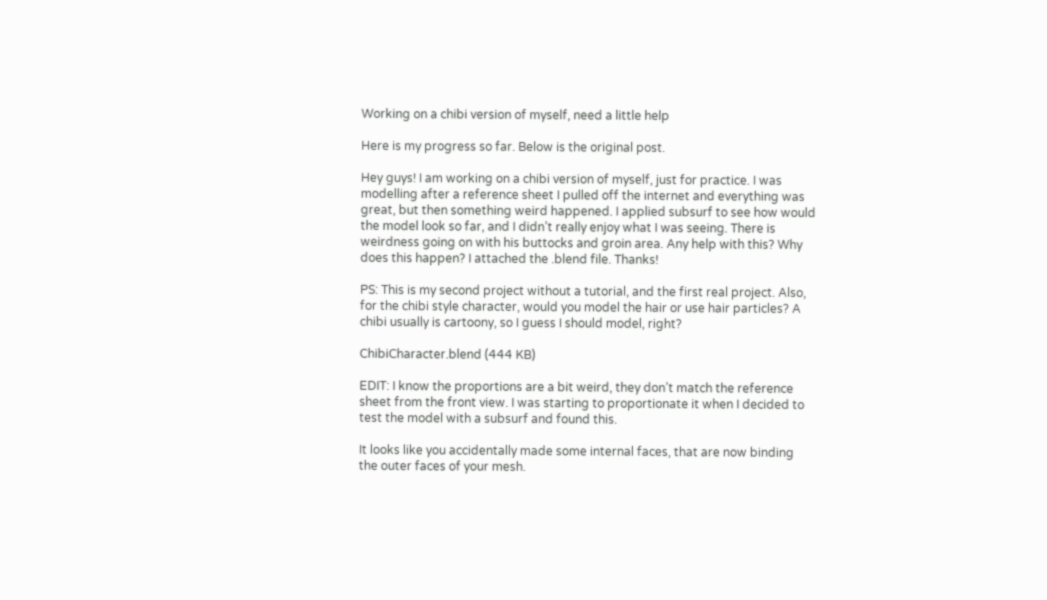Working on a chibi version of myself, need a little help

Here is my progress so far. Below is the original post.

Hey guys! I am working on a chibi version of myself, just for practice. I was modelling after a reference sheet I pulled off the internet and everything was great, but then something weird happened. I applied subsurf to see how would the model look so far, and I didn’t really enjoy what I was seeing. There is weirdness going on with his buttocks and groin area. Any help with this? Why does this happen? I attached the .blend file. Thanks!

PS: This is my second project without a tutorial, and the first real project. Also, for the chibi style character, would you model the hair or use hair particles? A chibi usually is cartoony, so I guess I should model, right?

ChibiCharacter.blend (444 KB)

EDIT: I know the proportions are a bit weird, they don’t match the reference sheet from the front view. I was starting to proportionate it when I decided to test the model with a subsurf and found this.

It looks like you accidentally made some internal faces, that are now binding the outer faces of your mesh.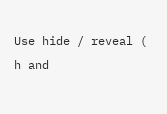Use hide / reveal ( h and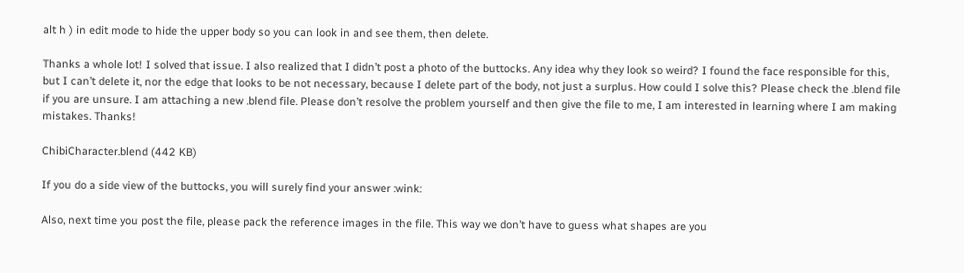alt h ) in edit mode to hide the upper body so you can look in and see them, then delete.

Thanks a whole lot! I solved that issue. I also realized that I didn’t post a photo of the buttocks. Any idea why they look so weird? I found the face responsible for this, but I can’t delete it, nor the edge that looks to be not necessary, because I delete part of the body, not just a surplus. How could I solve this? Please check the .blend file if you are unsure. I am attaching a new .blend file. Please don’t resolve the problem yourself and then give the file to me, I am interested in learning where I am making mistakes. Thanks!

ChibiCharacter.blend (442 KB)

If you do a side view of the buttocks, you will surely find your answer :wink:

Also, next time you post the file, please pack the reference images in the file. This way we don’t have to guess what shapes are you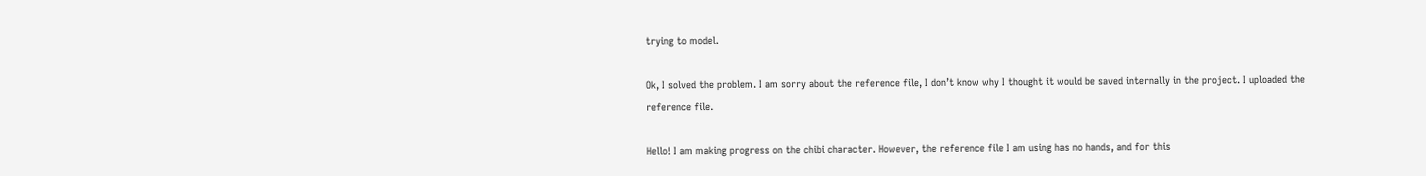trying to model.

Ok, I solved the problem. I am sorry about the reference file, I don’t know why I thought it would be saved internally in the project. I uploaded the reference file.

Hello! I am making progress on the chibi character. However, the reference file I am using has no hands, and for this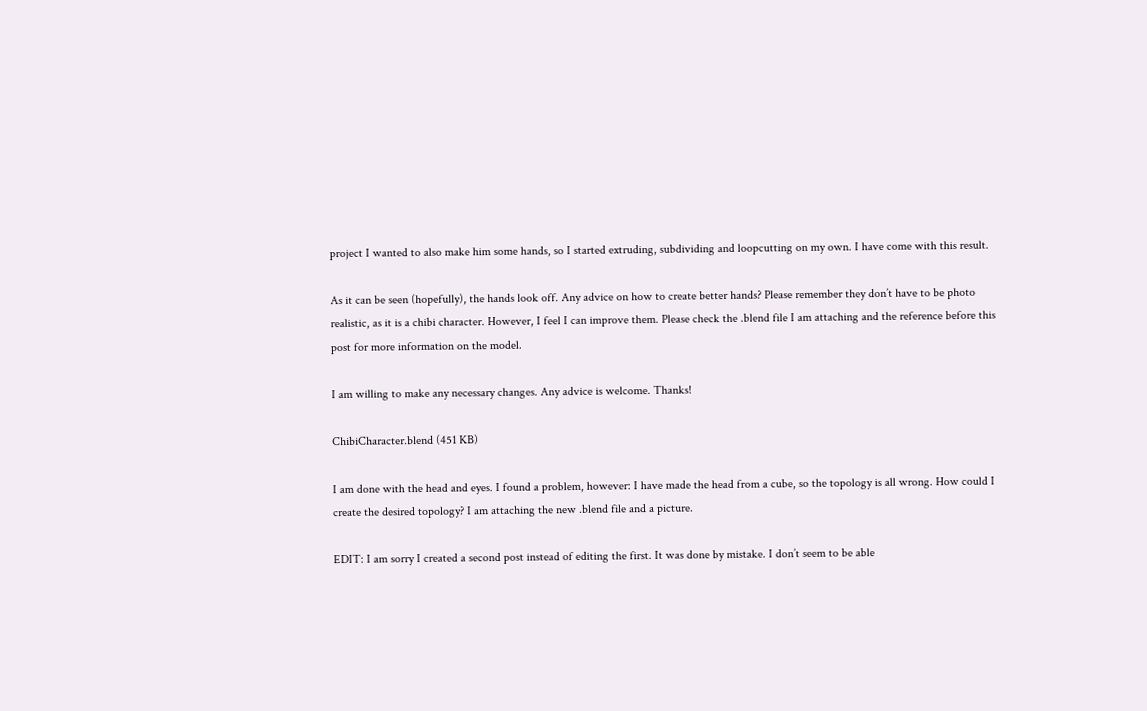project I wanted to also make him some hands, so I started extruding, subdividing and loopcutting on my own. I have come with this result.

As it can be seen (hopefully), the hands look off. Any advice on how to create better hands? Please remember they don’t have to be photo realistic, as it is a chibi character. However, I feel I can improve them. Please check the .blend file I am attaching and the reference before this post for more information on the model.

I am willing to make any necessary changes. Any advice is welcome. Thanks!

ChibiCharacter.blend (451 KB)

I am done with the head and eyes. I found a problem, however: I have made the head from a cube, so the topology is all wrong. How could I create the desired topology? I am attaching the new .blend file and a picture.

EDIT: I am sorry I created a second post instead of editing the first. It was done by mistake. I don’t seem to be able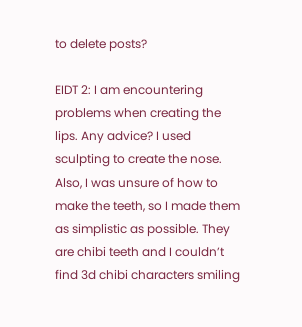to delete posts?

EIDT 2: I am encountering problems when creating the lips. Any advice? I used sculpting to create the nose. Also, I was unsure of how to make the teeth, so I made them as simplistic as possible. They are chibi teeth and I couldn’t find 3d chibi characters smiling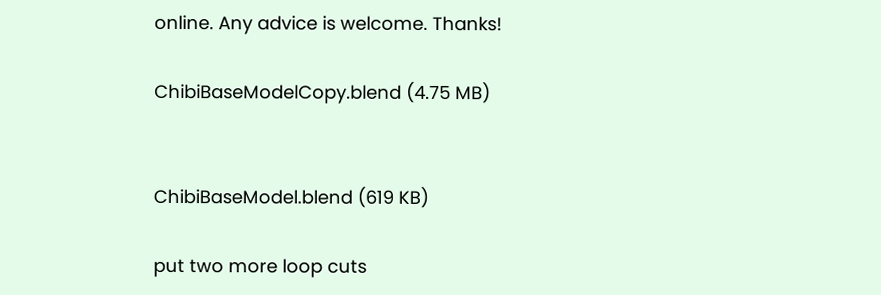online. Any advice is welcome. Thanks!

ChibiBaseModelCopy.blend (4.75 MB)


ChibiBaseModel.blend (619 KB)

put two more loop cuts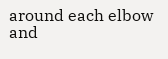around each elbow and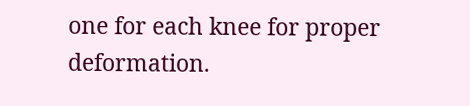one for each knee for proper deformation.